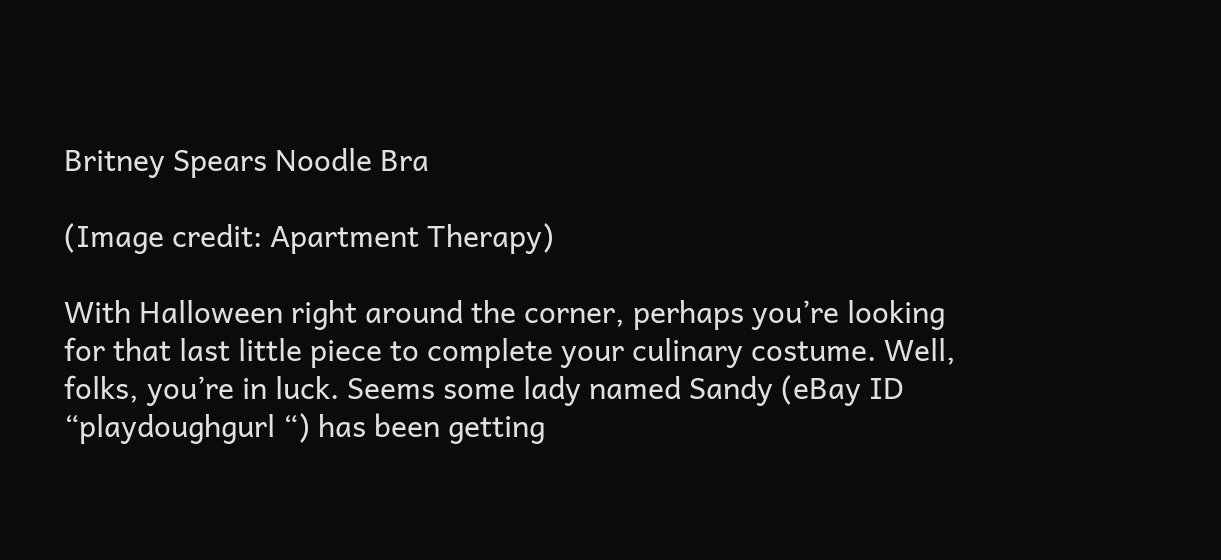Britney Spears Noodle Bra

(Image credit: Apartment Therapy)

With Halloween right around the corner, perhaps you’re looking for that last little piece to complete your culinary costume. Well, folks, you’re in luck. Seems some lady named Sandy (eBay ID “playdoughgurl “) has been getting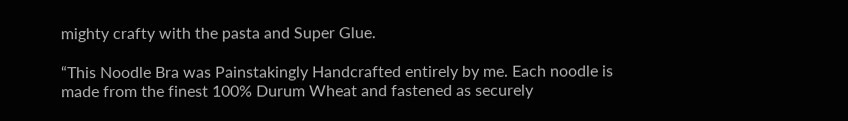mighty crafty with the pasta and Super Glue.

“This Noodle Bra was Painstakingly Handcrafted entirely by me. Each noodle is made from the finest 100% Durum Wheat and fastened as securely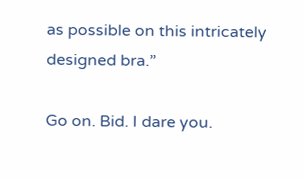as possible on this intricately designed bra.”

Go on. Bid. I dare you.